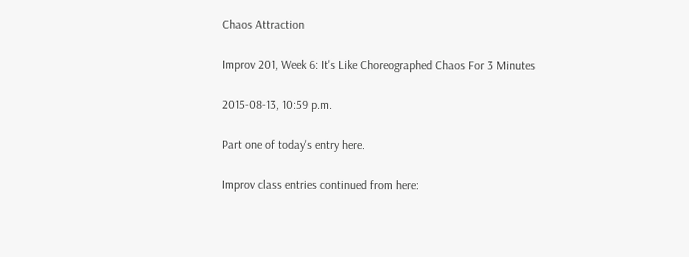Chaos Attraction

Improv 201, Week 6: It's Like Choreographed Chaos For 3 Minutes

2015-08-13, 10:59 p.m.

Part one of today's entry here.

Improv class entries continued from here: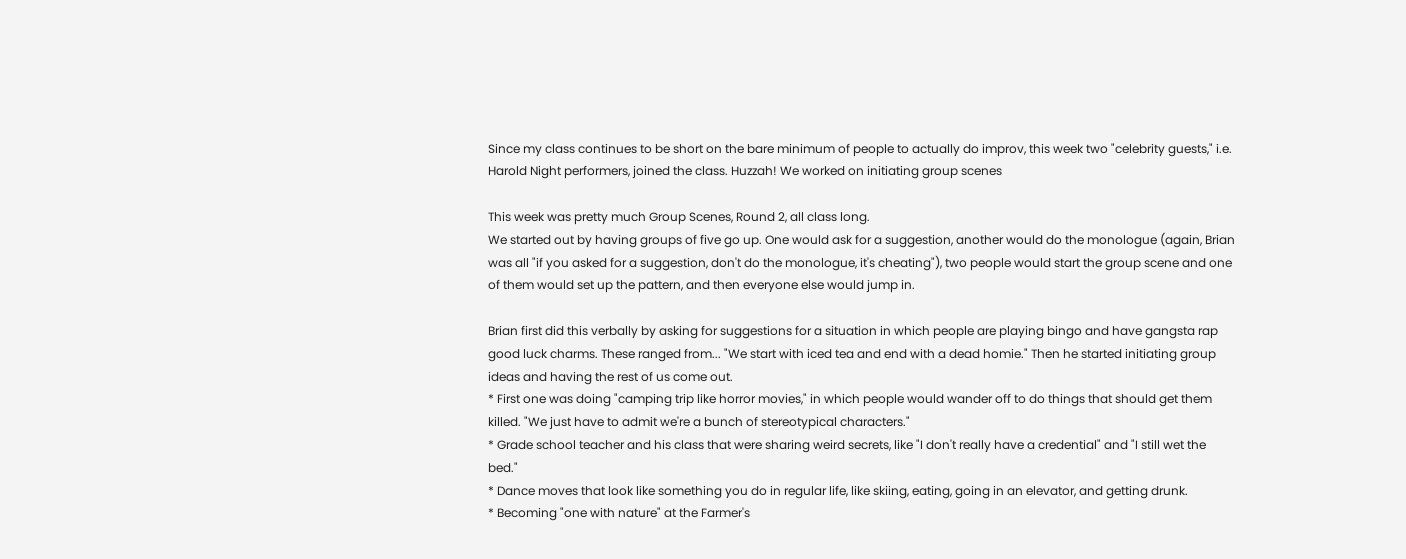Since my class continues to be short on the bare minimum of people to actually do improv, this week two "celebrity guests," i.e. Harold Night performers, joined the class. Huzzah! We worked on initiating group scenes

This week was pretty much Group Scenes, Round 2, all class long.
We started out by having groups of five go up. One would ask for a suggestion, another would do the monologue (again, Brian was all "if you asked for a suggestion, don't do the monologue, it's cheating"), two people would start the group scene and one of them would set up the pattern, and then everyone else would jump in.

Brian first did this verbally by asking for suggestions for a situation in which people are playing bingo and have gangsta rap good luck charms. These ranged from... "We start with iced tea and end with a dead homie." Then he started initiating group ideas and having the rest of us come out.
* First one was doing "camping trip like horror movies," in which people would wander off to do things that should get them killed. "We just have to admit we're a bunch of stereotypical characters."
* Grade school teacher and his class that were sharing weird secrets, like "I don't really have a credential" and "I still wet the bed."
* Dance moves that look like something you do in regular life, like skiing, eating, going in an elevator, and getting drunk.
* Becoming "one with nature" at the Farmer's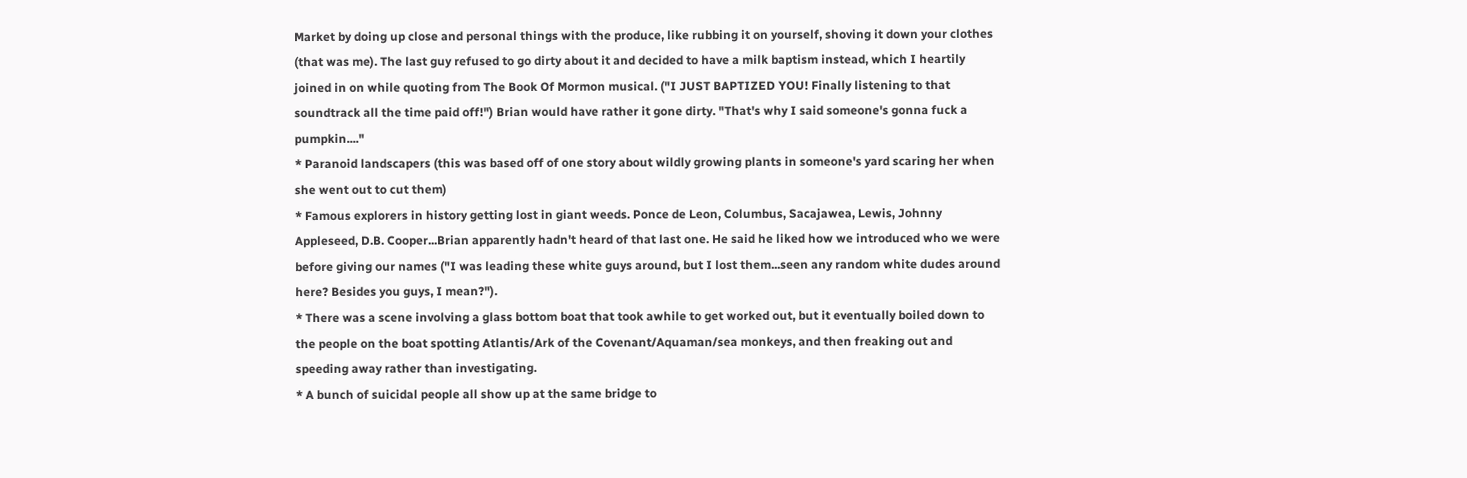Market by doing up close and personal things with the produce, like rubbing it on yourself, shoving it down your clothes (that was me). The last guy refused to go dirty about it and decided to have a milk baptism instead, which I heartily joined in on while quoting from The Book Of Mormon musical. ("I JUST BAPTIZED YOU! Finally listening to that soundtrack all the time paid off!") Brian would have rather it gone dirty. "That's why I said someone's gonna fuck a pumpkin...."
* Paranoid landscapers (this was based off of one story about wildly growing plants in someone's yard scaring her when she went out to cut them)
* Famous explorers in history getting lost in giant weeds. Ponce de Leon, Columbus, Sacajawea, Lewis, Johnny Appleseed, D.B. Cooper...Brian apparently hadn't heard of that last one. He said he liked how we introduced who we were before giving our names ("I was leading these white guys around, but I lost them...seen any random white dudes around here? Besides you guys, I mean?").
* There was a scene involving a glass bottom boat that took awhile to get worked out, but it eventually boiled down to the people on the boat spotting Atlantis/Ark of the Covenant/Aquaman/sea monkeys, and then freaking out and speeding away rather than investigating.
* A bunch of suicidal people all show up at the same bridge to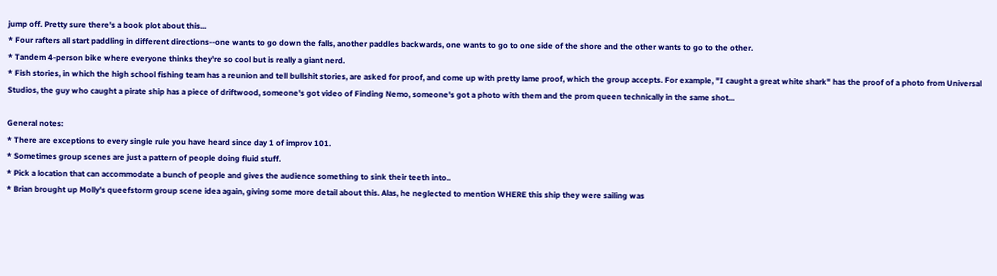jump off. Pretty sure there's a book plot about this...
* Four rafters all start paddling in different directions--one wants to go down the falls, another paddles backwards, one wants to go to one side of the shore and the other wants to go to the other.
* Tandem 4-person bike where everyone thinks they're so cool but is really a giant nerd.
* Fish stories, in which the high school fishing team has a reunion and tell bullshit stories, are asked for proof, and come up with pretty lame proof, which the group accepts. For example, "I caught a great white shark" has the proof of a photo from Universal Studios, the guy who caught a pirate ship has a piece of driftwood, someone's got video of Finding Nemo, someone's got a photo with them and the prom queen technically in the same shot...

General notes:
* There are exceptions to every single rule you have heard since day 1 of improv 101.
* Sometimes group scenes are just a pattern of people doing fluid stuff.
* Pick a location that can accommodate a bunch of people and gives the audience something to sink their teeth into..
* Brian brought up Molly's queefstorm group scene idea again, giving some more detail about this. Alas, he neglected to mention WHERE this ship they were sailing was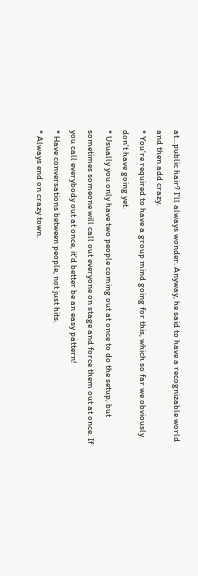at...public hair? I'll always wonder. Anyway, he said to have a recognizable world and then add crazy.
* You're required to have a group mind going for this, which so far we obviously don't have going yet.
* Usually you only have two people coming out at once to do the setup, but sometimes someone will call out everyone on stage and force them out at once. If you call everybody out at once, it'd better be an easy pattern!
* Have conversations between people, not just hits.
* Always end on crazy town.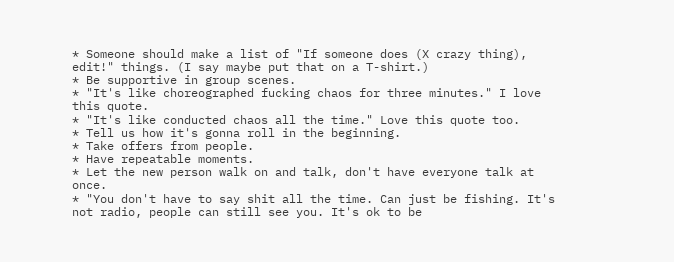* Someone should make a list of "If someone does (X crazy thing), edit!" things. (I say maybe put that on a T-shirt.)
* Be supportive in group scenes.
* "It's like choreographed fucking chaos for three minutes." I love this quote.
* "It's like conducted chaos all the time." Love this quote too.
* Tell us how it's gonna roll in the beginning.
* Take offers from people.
* Have repeatable moments.
* Let the new person walk on and talk, don't have everyone talk at once.
* "You don't have to say shit all the time. Can just be fishing. It's not radio, people can still see you. It's ok to be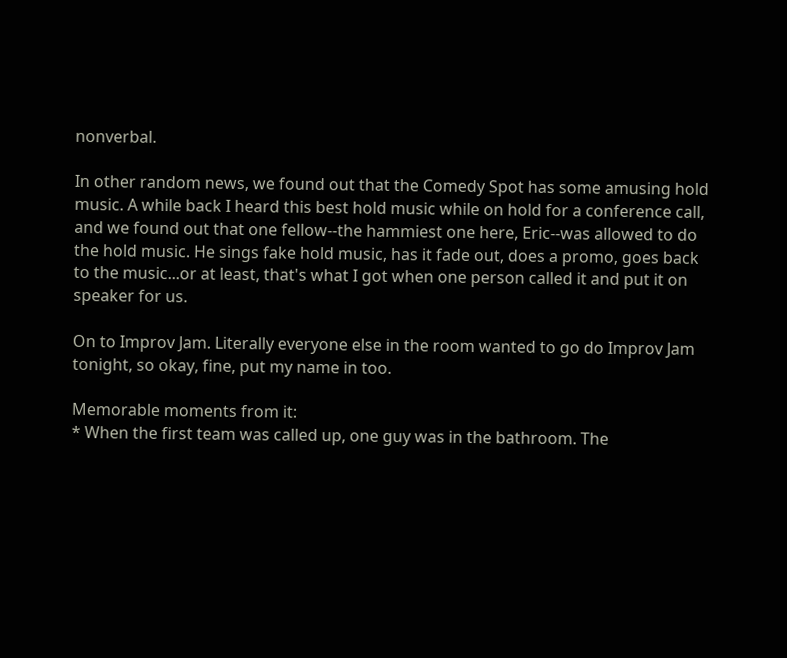nonverbal.

In other random news, we found out that the Comedy Spot has some amusing hold music. A while back I heard this best hold music while on hold for a conference call, and we found out that one fellow--the hammiest one here, Eric--was allowed to do the hold music. He sings fake hold music, has it fade out, does a promo, goes back to the music...or at least, that's what I got when one person called it and put it on speaker for us.

On to Improv Jam. Literally everyone else in the room wanted to go do Improv Jam tonight, so okay, fine, put my name in too.

Memorable moments from it:
* When the first team was called up, one guy was in the bathroom. The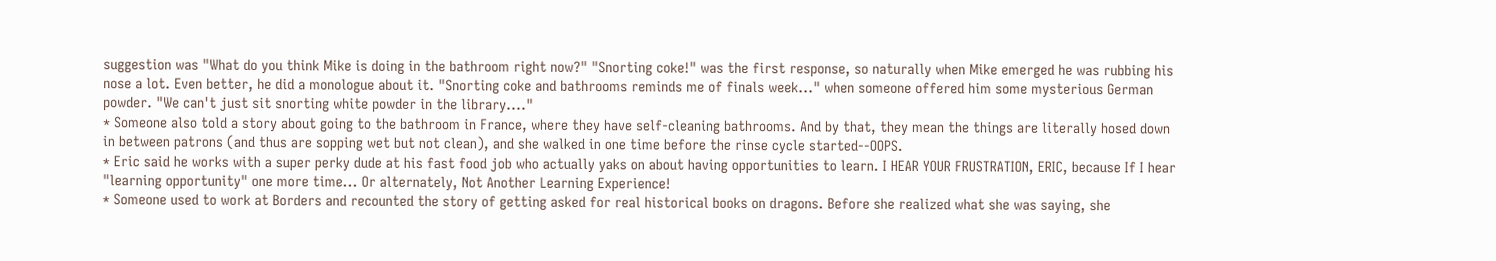suggestion was "What do you think Mike is doing in the bathroom right now?" "Snorting coke!" was the first response, so naturally when Mike emerged he was rubbing his nose a lot. Even better, he did a monologue about it. "Snorting coke and bathrooms reminds me of finals week..." when someone offered him some mysterious German powder. "We can't just sit snorting white powder in the library...."
* Someone also told a story about going to the bathroom in France, where they have self-cleaning bathrooms. And by that, they mean the things are literally hosed down in between patrons (and thus are sopping wet but not clean), and she walked in one time before the rinse cycle started--OOPS.
* Eric said he works with a super perky dude at his fast food job who actually yaks on about having opportunities to learn. I HEAR YOUR FRUSTRATION, ERIC, because If I hear "learning opportunity" one more time... Or alternately, Not Another Learning Experience!
* Someone used to work at Borders and recounted the story of getting asked for real historical books on dragons. Before she realized what she was saying, she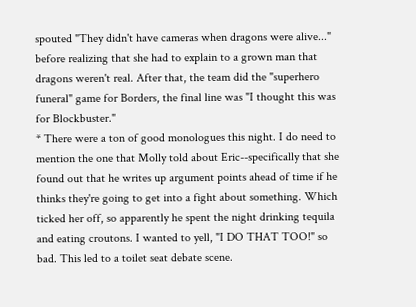spouted "They didn't have cameras when dragons were alive..." before realizing that she had to explain to a grown man that dragons weren't real. After that, the team did the "superhero funeral" game for Borders, the final line was "I thought this was for Blockbuster."
* There were a ton of good monologues this night. I do need to mention the one that Molly told about Eric--specifically that she found out that he writes up argument points ahead of time if he thinks they're going to get into a fight about something. Which ticked her off, so apparently he spent the night drinking tequila and eating croutons. I wanted to yell, "I DO THAT TOO!" so bad. This led to a toilet seat debate scene.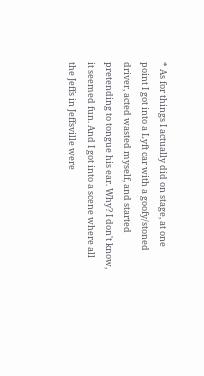* As for things I actually did on stage, at one point I got into a Lyft car with a goofy/stoned driver, acted wasted myself, and started pretending to tongue his ear. Why? I don't know, it seemed fun. And I got into a scene where all the Jeffs in Jeffsville were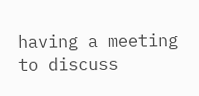having a meeting to discuss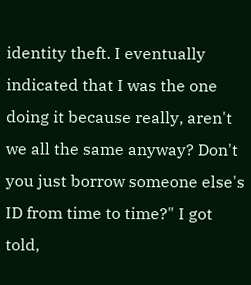identity theft. I eventually indicated that I was the one doing it because really, aren't we all the same anyway? Don't you just borrow someone else's ID from time to time?" I got told,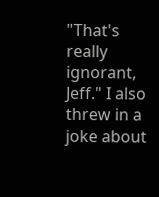"That's really ignorant, Jeff." I also threw in a joke about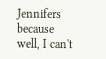Jennifers because well, I can't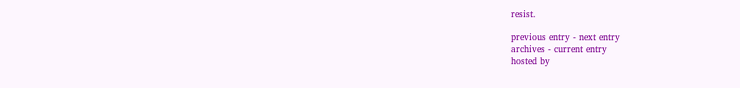resist.

previous entry - next entry
archives - current entry
hosted by